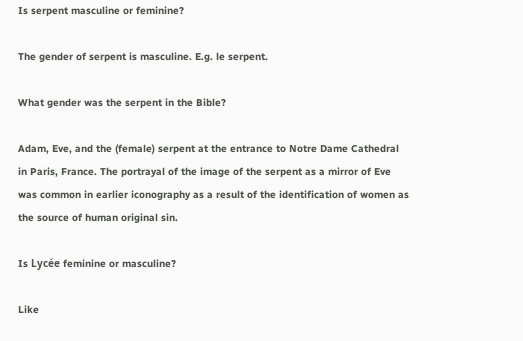Is serpent masculine or feminine?

The gender of serpent is masculine. E.g. le serpent.

What gender was the serpent in the Bible?

Adam, Eve, and the (female) serpent at the entrance to Notre Dame Cathedral in Paris, France. The portrayal of the image of the serpent as a mirror of Eve was common in earlier iconography as a result of the identification of women as the source of human original sin.

Is Lycée feminine or masculine?

Like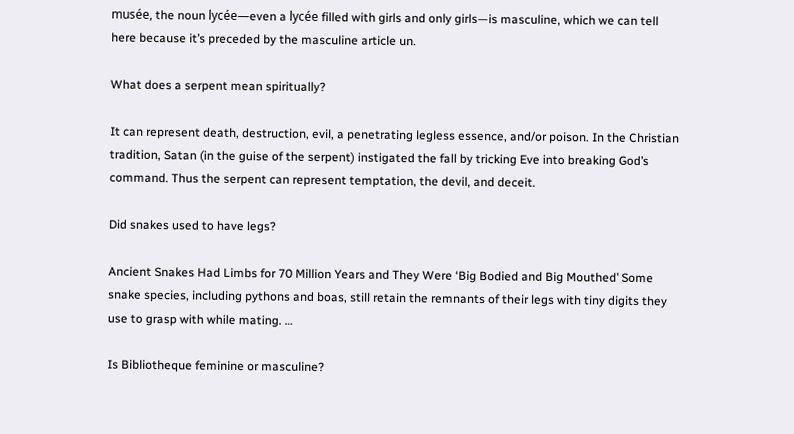musée, the noun lycée—even a lycée filled with girls and only girls—is masculine, which we can tell here because it’s preceded by the masculine article un.

What does a serpent mean spiritually?

It can represent death, destruction, evil, a penetrating legless essence, and/or poison. In the Christian tradition, Satan (in the guise of the serpent) instigated the fall by tricking Eve into breaking God’s command. Thus the serpent can represent temptation, the devil, and deceit.

Did snakes used to have legs?

Ancient Snakes Had Limbs for 70 Million Years and They Were ‘Big Bodied and Big Mouthed’ Some snake species, including pythons and boas, still retain the remnants of their legs with tiny digits they use to grasp with while mating. …

Is Bibliotheque feminine or masculine?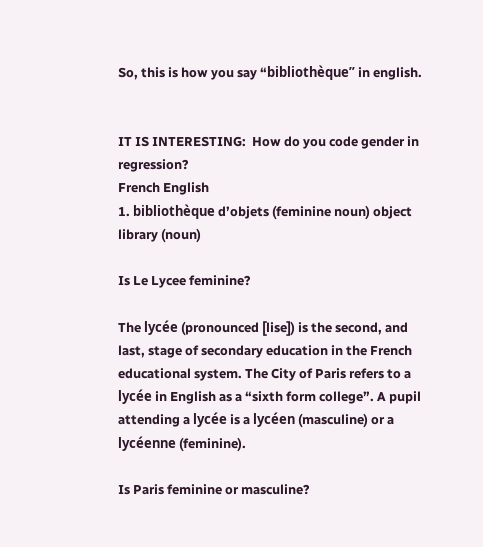So, this is how you say “bibliothèque” in english.


IT IS INTERESTING:  How do you code gender in regression?
French English
1. bibliothèque d’objets (feminine noun) object library (noun)

Is Le Lycee feminine?

The lycée (pronounced [lise]) is the second, and last, stage of secondary education in the French educational system. The City of Paris refers to a lycée in English as a “sixth form college”. A pupil attending a lycée is a lycéen (masculine) or a lycéenne (feminine).

Is Paris feminine or masculine?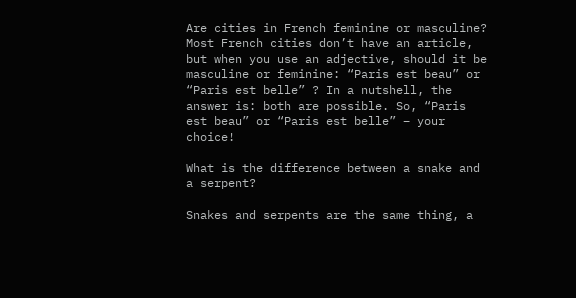Are cities in French feminine or masculine? Most French cities don’t have an article, but when you use an adjective, should it be masculine or feminine: “Paris est beau” or “Paris est belle” ? In a nutshell, the answer is: both are possible. So, “Paris est beau” or “Paris est belle” – your choice!

What is the difference between a snake and a serpent?

Snakes and serpents are the same thing, a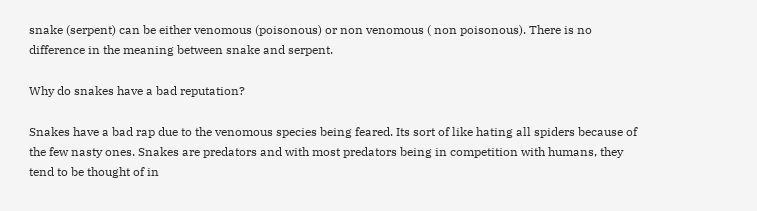snake (serpent) can be either venomous (poisonous) or non venomous ( non poisonous). There is no difference in the meaning between snake and serpent.

Why do snakes have a bad reputation?

Snakes have a bad rap due to the venomous species being feared. Its sort of like hating all spiders because of the few nasty ones. Snakes are predators and with most predators being in competition with humans, they tend to be thought of in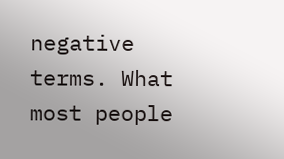negative terms. What most people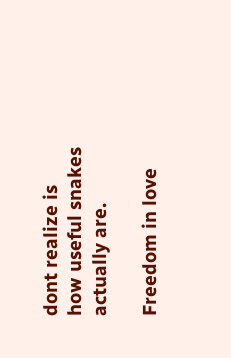dont realize is how useful snakes actually are.

Freedom in love